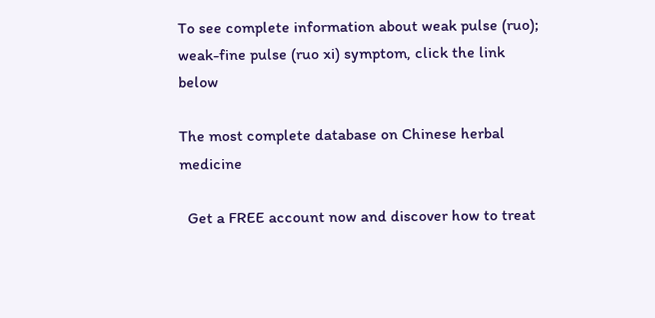To see complete information about weak pulse (ruo); weak-fine pulse (ruo xi) symptom, click the link below

The most complete database on Chinese herbal medicine

  Get a FREE account now and discover how to treat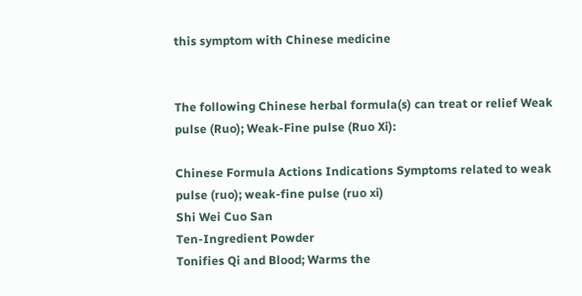this symptom with Chinese medicine


The following Chinese herbal formula(s) can treat or relief Weak pulse (Ruo); Weak-Fine pulse (Ruo Xi):

Chinese Formula Actions Indications Symptoms related to weak pulse (ruo); weak-fine pulse (ruo xi)
Shi Wei Cuo San
Ten-Ingredient Powder
Tonifies Qi and Blood; Warms the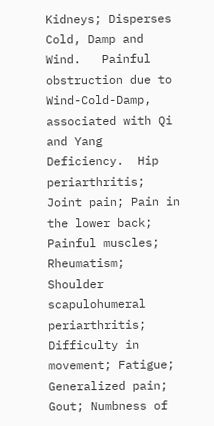Kidneys; Disperses Cold, Damp and Wind.   Painful obstruction due to Wind-Cold-Damp, associated with Qi and Yang Deficiency.  Hip periarthritis; Joint pain; Pain in the lower back; Painful muscles; Rheumatism; Shoulder scapulohumeral periarthritis; Difficulty in movement; Fatigue; Generalized pain; Gout; Numbness of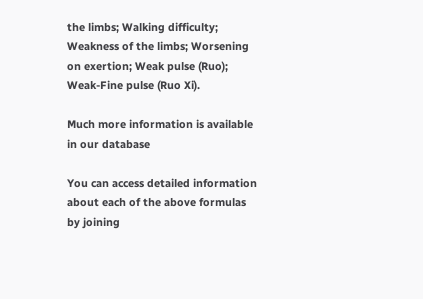the limbs; Walking difficulty; Weakness of the limbs; Worsening on exertion; Weak pulse (Ruo); Weak-Fine pulse (Ruo Xi).

Much more information is available in our database

You can access detailed information about each of the above formulas by joining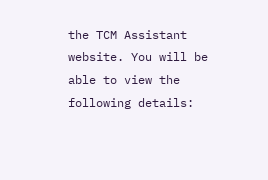the TCM Assistant website. You will be able to view the following details: